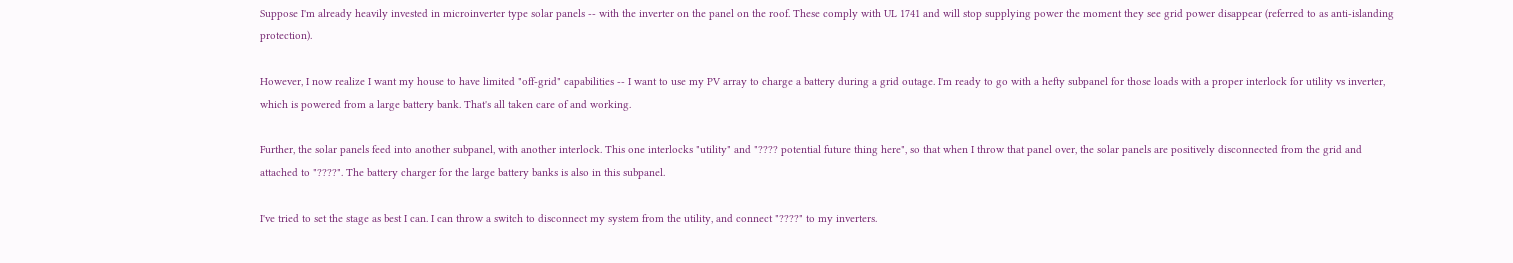Suppose I'm already heavily invested in microinverter type solar panels -- with the inverter on the panel on the roof. These comply with UL 1741 and will stop supplying power the moment they see grid power disappear (referred to as anti-islanding protection).

However, I now realize I want my house to have limited "off-grid" capabilities -- I want to use my PV array to charge a battery during a grid outage. I'm ready to go with a hefty subpanel for those loads with a proper interlock for utility vs inverter, which is powered from a large battery bank. That's all taken care of and working.

Further, the solar panels feed into another subpanel, with another interlock. This one interlocks "utility" and "???? potential future thing here", so that when I throw that panel over, the solar panels are positively disconnected from the grid and attached to "????". The battery charger for the large battery banks is also in this subpanel.

I've tried to set the stage as best I can. I can throw a switch to disconnect my system from the utility, and connect "????" to my inverters.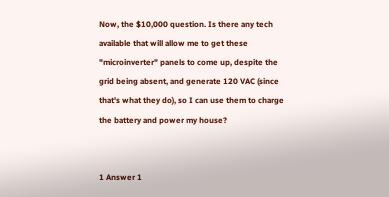Now, the $10,000 question. Is there any tech available that will allow me to get these "microinverter" panels to come up, despite the grid being absent, and generate 120 VAC (since that's what they do), so I can use them to charge the battery and power my house?


1 Answer 1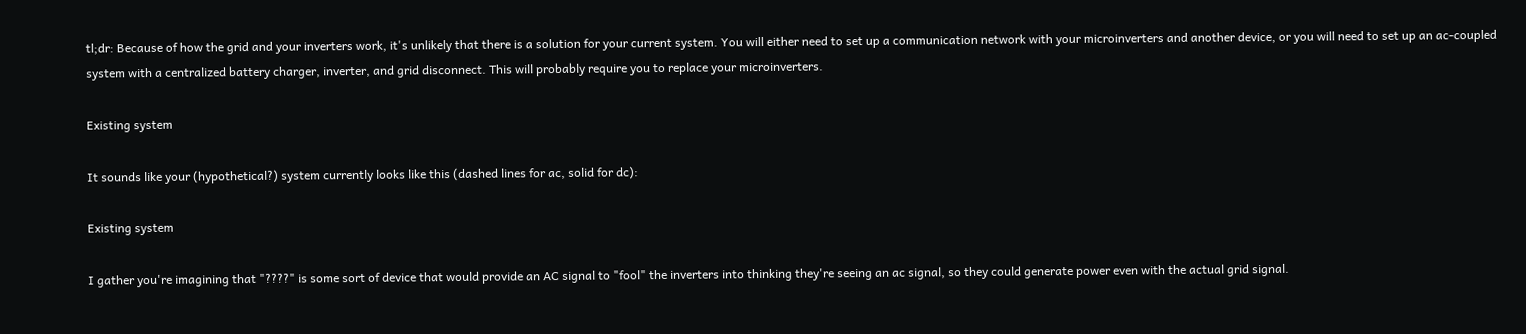tl;dr: Because of how the grid and your inverters work, it's unlikely that there is a solution for your current system. You will either need to set up a communication network with your microinverters and another device, or you will need to set up an ac-coupled system with a centralized battery charger, inverter, and grid disconnect. This will probably require you to replace your microinverters.

Existing system

It sounds like your (hypothetical?) system currently looks like this (dashed lines for ac, solid for dc):

Existing system

I gather you're imagining that "????" is some sort of device that would provide an AC signal to "fool" the inverters into thinking they're seeing an ac signal, so they could generate power even with the actual grid signal.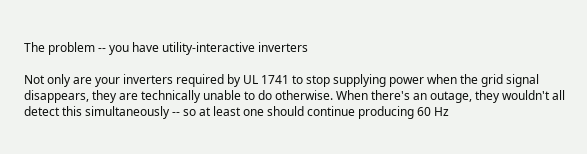The problem -- you have utility-interactive inverters

Not only are your inverters required by UL 1741 to stop supplying power when the grid signal disappears, they are technically unable to do otherwise. When there's an outage, they wouldn't all detect this simultaneously -- so at least one should continue producing 60 Hz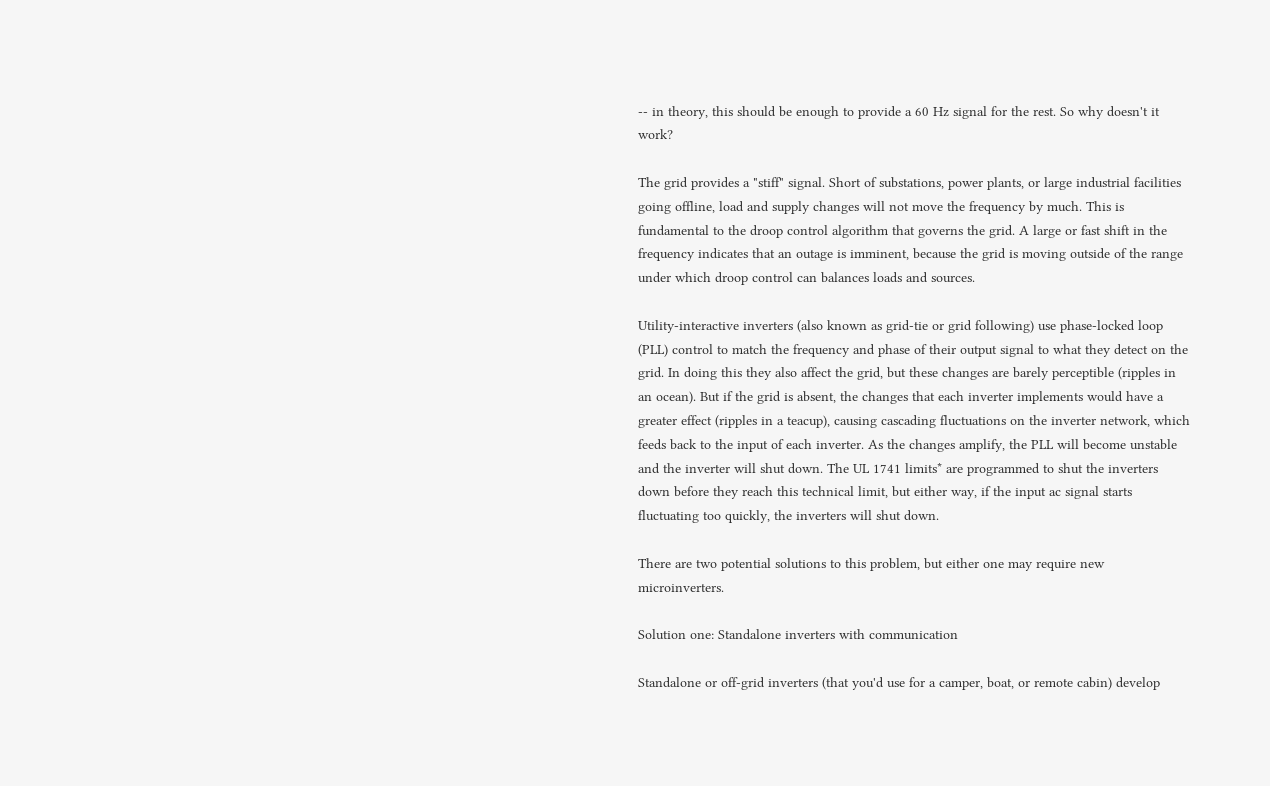-- in theory, this should be enough to provide a 60 Hz signal for the rest. So why doesn't it work?

The grid provides a "stiff" signal. Short of substations, power plants, or large industrial facilities going offline, load and supply changes will not move the frequency by much. This is fundamental to the droop control algorithm that governs the grid. A large or fast shift in the frequency indicates that an outage is imminent, because the grid is moving outside of the range under which droop control can balances loads and sources.

Utility-interactive inverters (also known as grid-tie or grid following) use phase-locked loop (PLL) control to match the frequency and phase of their output signal to what they detect on the grid. In doing this they also affect the grid, but these changes are barely perceptible (ripples in an ocean). But if the grid is absent, the changes that each inverter implements would have a greater effect (ripples in a teacup), causing cascading fluctuations on the inverter network, which feeds back to the input of each inverter. As the changes amplify, the PLL will become unstable and the inverter will shut down. The UL 1741 limits* are programmed to shut the inverters down before they reach this technical limit, but either way, if the input ac signal starts fluctuating too quickly, the inverters will shut down.

There are two potential solutions to this problem, but either one may require new microinverters.

Solution one: Standalone inverters with communication

Standalone or off-grid inverters (that you'd use for a camper, boat, or remote cabin) develop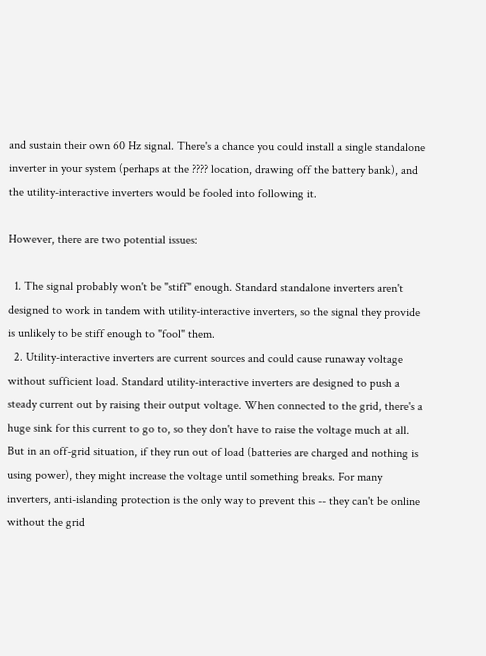and sustain their own 60 Hz signal. There's a chance you could install a single standalone inverter in your system (perhaps at the ???? location, drawing off the battery bank), and the utility-interactive inverters would be fooled into following it.

However, there are two potential issues:

  1. The signal probably won't be "stiff" enough. Standard standalone inverters aren't designed to work in tandem with utility-interactive inverters, so the signal they provide is unlikely to be stiff enough to "fool" them.
  2. Utility-interactive inverters are current sources and could cause runaway voltage without sufficient load. Standard utility-interactive inverters are designed to push a steady current out by raising their output voltage. When connected to the grid, there's a huge sink for this current to go to, so they don't have to raise the voltage much at all. But in an off-grid situation, if they run out of load (batteries are charged and nothing is using power), they might increase the voltage until something breaks. For many inverters, anti-islanding protection is the only way to prevent this -- they can't be online without the grid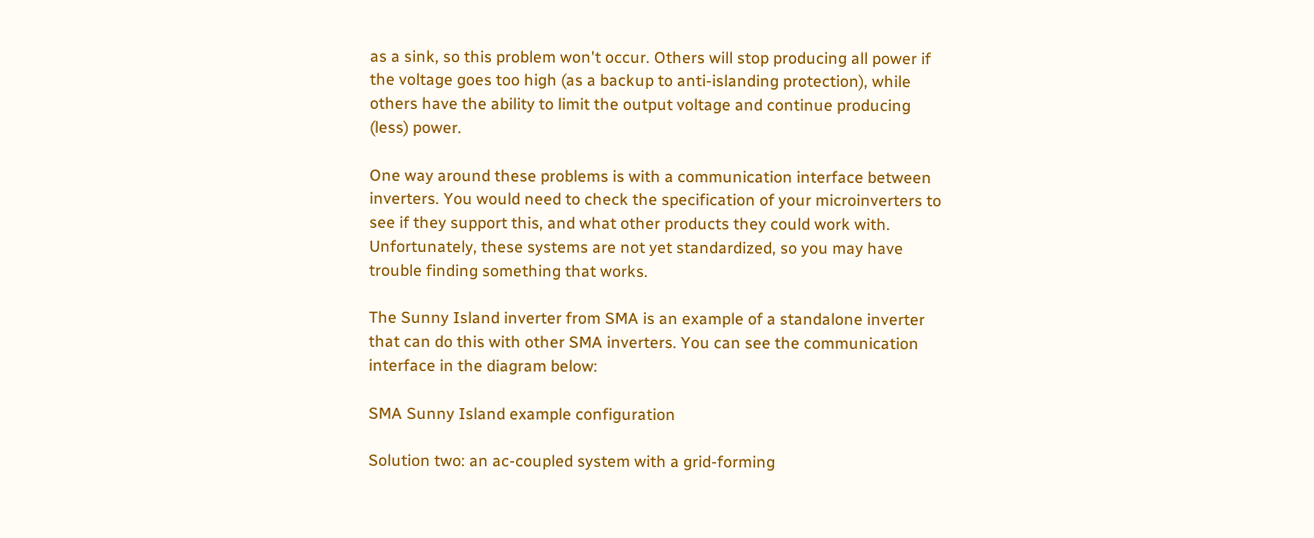as a sink, so this problem won't occur. Others will stop producing all power if the voltage goes too high (as a backup to anti-islanding protection), while others have the ability to limit the output voltage and continue producing (less) power.

One way around these problems is with a communication interface between inverters. You would need to check the specification of your microinverters to see if they support this, and what other products they could work with. Unfortunately, these systems are not yet standardized, so you may have trouble finding something that works.

The Sunny Island inverter from SMA is an example of a standalone inverter that can do this with other SMA inverters. You can see the communication interface in the diagram below:

SMA Sunny Island example configuration

Solution two: an ac-coupled system with a grid-forming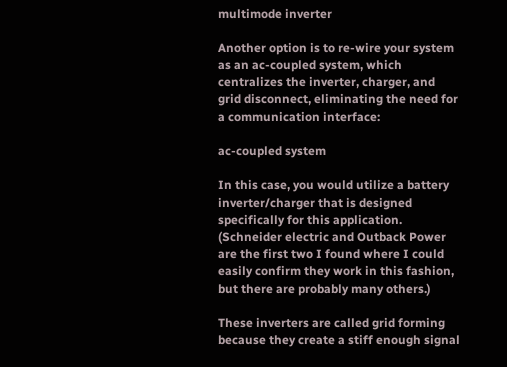multimode inverter

Another option is to re-wire your system as an ac-coupled system, which centralizes the inverter, charger, and grid disconnect, eliminating the need for a communication interface:

ac-coupled system

In this case, you would utilize a battery inverter/charger that is designed specifically for this application. (Schneider electric and Outback Power are the first two I found where I could easily confirm they work in this fashion, but there are probably many others.)

These inverters are called grid forming because they create a stiff enough signal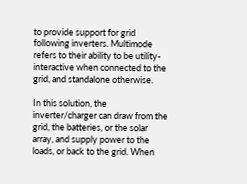to provide support for grid following inverters. Multimode refers to their ability to be utility-interactive when connected to the grid, and standalone otherwise.

In this solution, the inverter/charger can draw from the grid, the batteries, or the solar array, and supply power to the loads, or back to the grid. When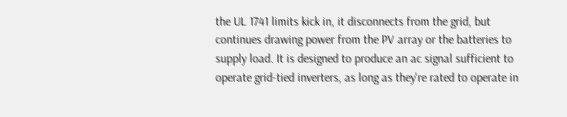the UL 1741 limits kick in, it disconnects from the grid, but continues drawing power from the PV array or the batteries to supply load. It is designed to produce an ac signal sufficient to operate grid-tied inverters, as long as they're rated to operate in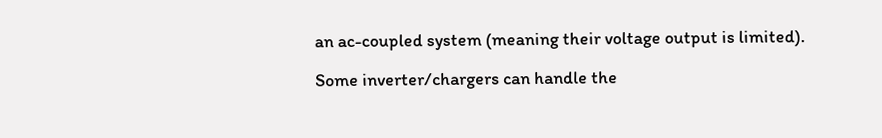an ac-coupled system (meaning their voltage output is limited).

Some inverter/chargers can handle the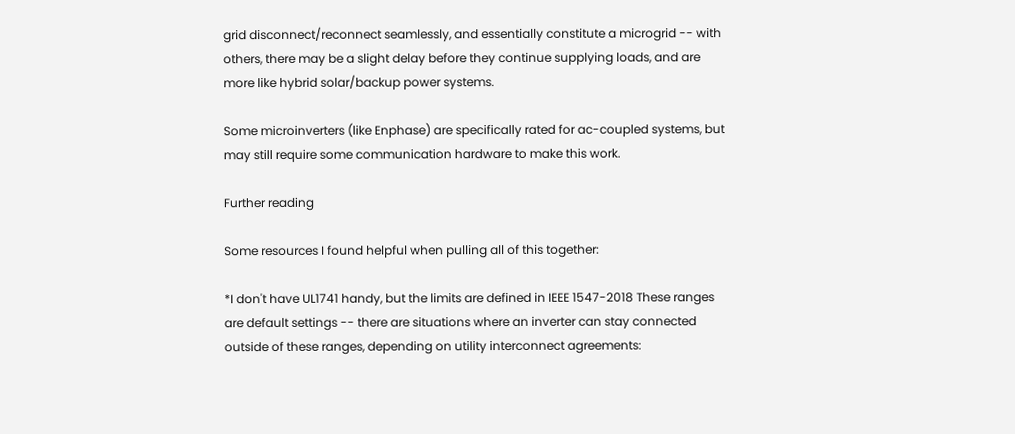grid disconnect/reconnect seamlessly, and essentially constitute a microgrid -- with others, there may be a slight delay before they continue supplying loads, and are more like hybrid solar/backup power systems.

Some microinverters (like Enphase) are specifically rated for ac-coupled systems, but may still require some communication hardware to make this work.

Further reading

Some resources I found helpful when pulling all of this together:

*I don't have UL1741 handy, but the limits are defined in IEEE 1547-2018 These ranges are default settings -- there are situations where an inverter can stay connected outside of these ranges, depending on utility interconnect agreements: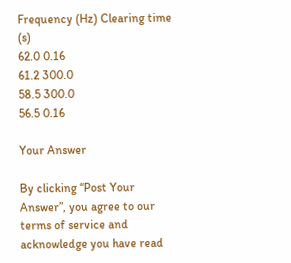Frequency (Hz) Clearing time (s)
62.0 0.16
61.2 300.0
58.5 300.0
56.5 0.16

Your Answer

By clicking “Post Your Answer”, you agree to our terms of service and acknowledge you have read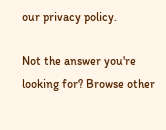our privacy policy.

Not the answer you're looking for? Browse other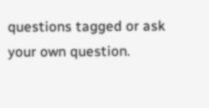questions tagged or ask your own question.